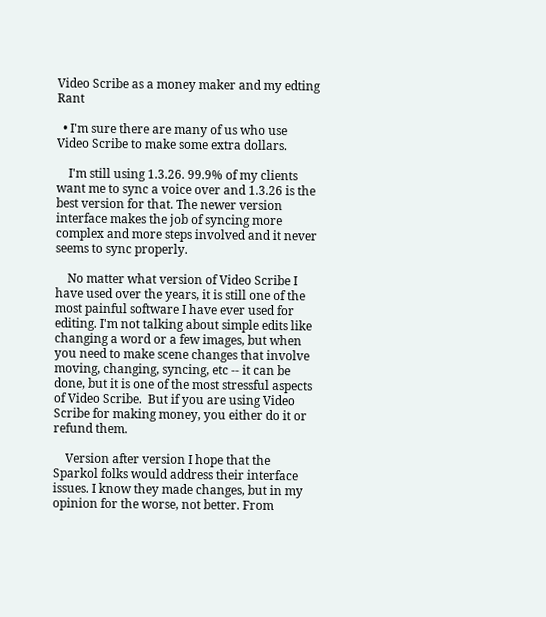Video Scribe as a money maker and my edting Rant

  • I'm sure there are many of us who use Video Scribe to make some extra dollars.

    I'm still using 1.3.26. 99.9% of my clients want me to sync a voice over and 1.3.26 is the best version for that. The newer version interface makes the job of syncing more complex and more steps involved and it never seems to sync properly.

    No matter what version of Video Scribe I have used over the years, it is still one of the most painful software I have ever used for editing. I'm not talking about simple edits like changing a word or a few images, but when you need to make scene changes that involve moving, changing, syncing, etc -- it can be done, but it is one of the most stressful aspects of Video Scribe.  But if you are using Video Scribe for making money, you either do it or refund them.

    Version after version I hope that the Sparkol folks would address their interface issues. I know they made changes, but in my opinion for the worse, not better. From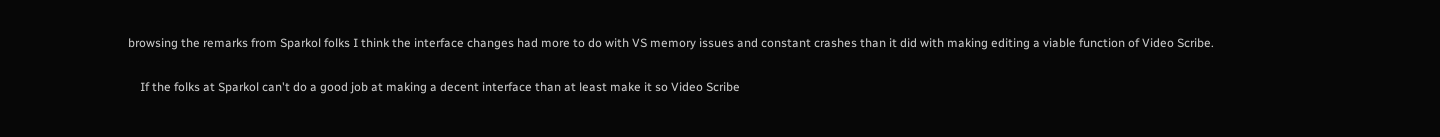browsing the remarks from Sparkol folks I think the interface changes had more to do with VS memory issues and constant crashes than it did with making editing a viable function of Video Scribe.

    If the folks at Sparkol can't do a good job at making a decent interface than at least make it so Video Scribe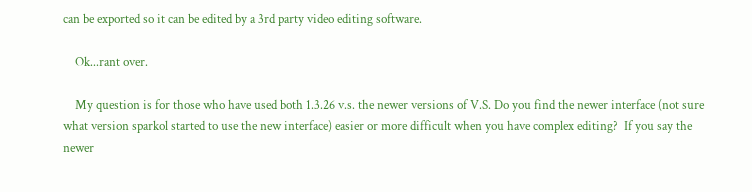can be exported so it can be edited by a 3rd party video editing software.

    Ok...rant over.

    My question is for those who have used both 1.3.26 v.s. the newer versions of V.S. Do you find the newer interface (not sure what version sparkol started to use the new interface) easier or more difficult when you have complex editing?  If you say the newer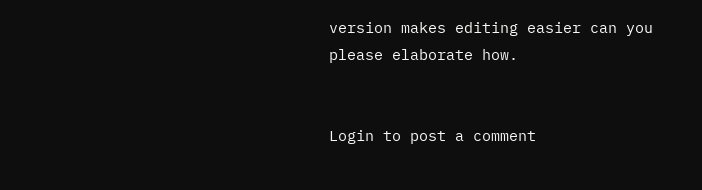version makes editing easier can you please elaborate how.


Login to post a comment